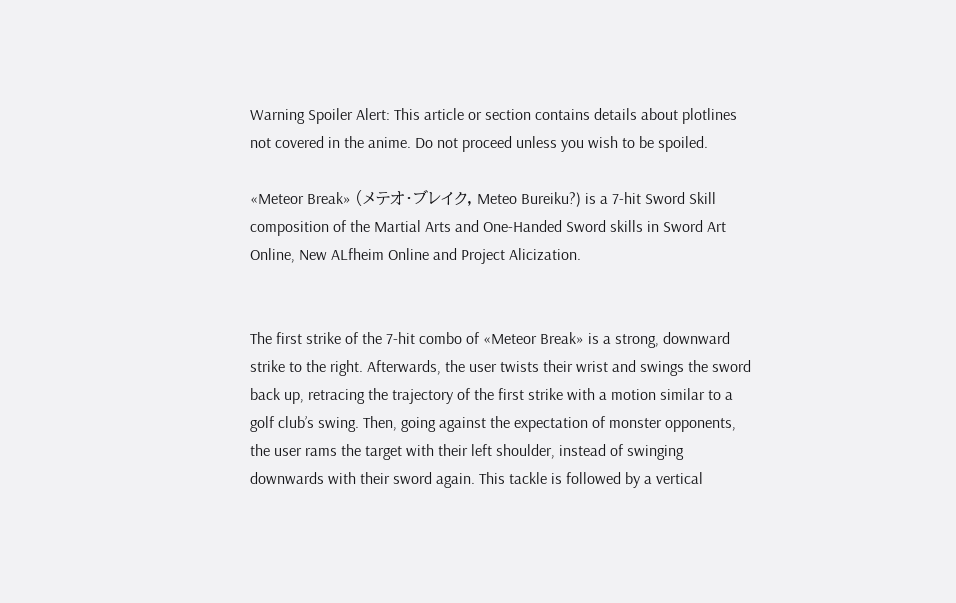Warning Spoiler Alert: This article or section contains details about plotlines not covered in the anime. Do not proceed unless you wish to be spoiled.

«Meteor Break» (メテオ・ブレイク, Meteo Bureiku?) is a 7-hit Sword Skill composition of the Martial Arts and One-Handed Sword skills in Sword Art Online, New ALfheim Online and Project Alicization.


The first strike of the 7-hit combo of «Meteor Break» is a strong, downward strike to the right. Afterwards, the user twists their wrist and swings the sword back up, retracing the trajectory of the first strike with a motion similar to a golf club’s swing. Then, going against the expectation of monster opponents, the user rams the target with their left shoulder, instead of swinging downwards with their sword again. This tackle is followed by a vertical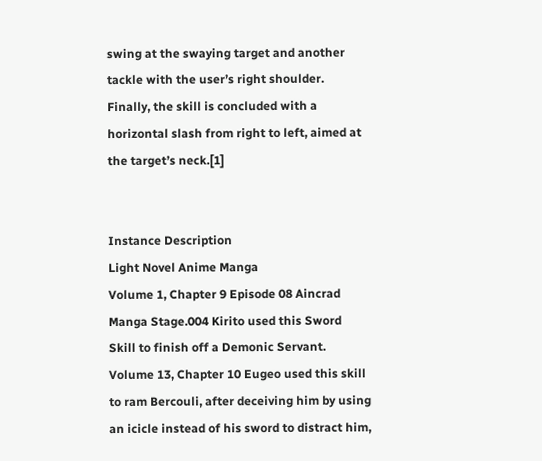swing at the swaying target and another tackle with the user’s right shoulder. Finally, the skill is concluded with a horizontal slash from right to left, aimed at the target’s neck.[1]


Instance Description
Light Novel Anime Manga
Volume 1, Chapter 9 Episode 08 Aincrad Manga Stage.004 Kirito used this Sword Skill to finish off a Demonic Servant.
Volume 13, Chapter 10 Eugeo used this skill to ram Bercouli, after deceiving him by using an icicle instead of his sword to distract him,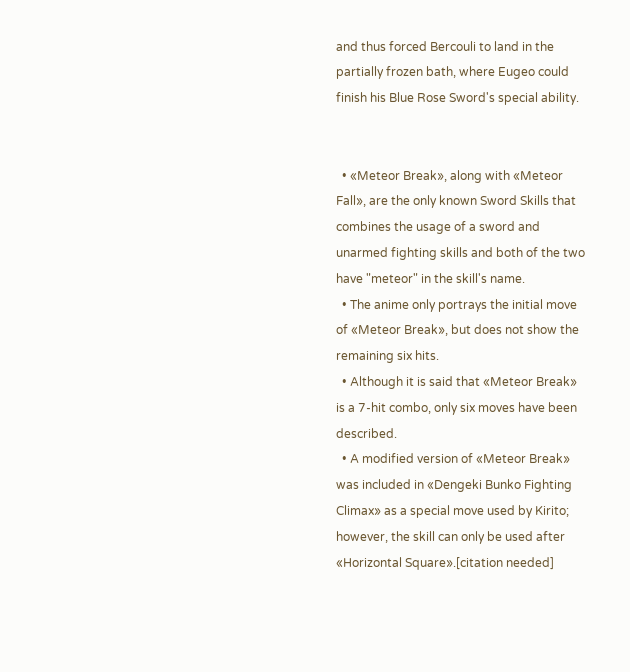and thus forced Bercouli to land in the partially frozen bath, where Eugeo could finish his Blue Rose Sword's special ability.


  • «Meteor Break», along with «Meteor Fall», are the only known Sword Skills that combines the usage of a sword and unarmed fighting skills and both of the two have "meteor" in the skill's name.
  • The anime only portrays the initial move of «Meteor Break», but does not show the remaining six hits.
  • Although it is said that «Meteor Break» is a 7-hit combo, only six moves have been described.
  • A modified version of «Meteor Break» was included in «Dengeki Bunko Fighting Climax» as a special move used by Kirito; however, the skill can only be used after «Horizontal Square».[citation needed]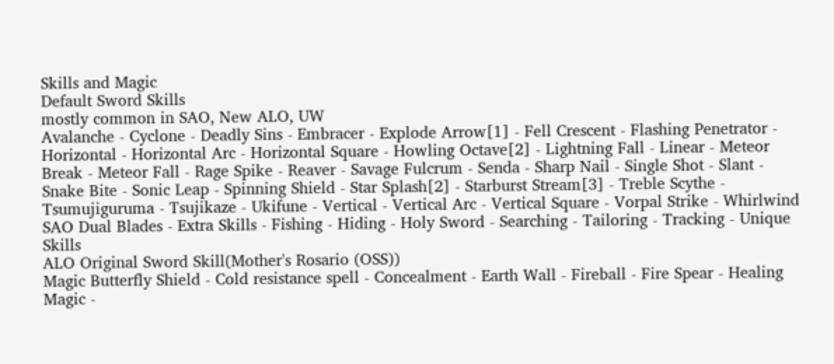Skills and Magic
Default Sword Skills
mostly common in SAO, New ALO, UW
Avalanche - Cyclone - Deadly Sins - Embracer - Explode Arrow[1] - Fell Crescent - Flashing Penetrator - Horizontal - Horizontal Arc - Horizontal Square - Howling Octave[2] - Lightning Fall - Linear - Meteor Break - Meteor Fall - Rage Spike - Reaver - Savage Fulcrum - Senda - Sharp Nail - Single Shot - Slant - Snake Bite - Sonic Leap - Spinning Shield - Star Splash[2] - Starburst Stream[3] - Treble Scythe - Tsumujiguruma - Tsujikaze - Ukifune - Vertical - Vertical Arc - Vertical Square - Vorpal Strike - Whirlwind
SAO Dual Blades - Extra Skills - Fishing - Hiding - Holy Sword - Searching - Tailoring - Tracking - Unique Skills
ALO Original Sword Skill(Mother's Rosario (OSS))
Magic Butterfly Shield - Cold resistance spell - Concealment - Earth Wall - Fireball - Fire Spear - Healing Magic -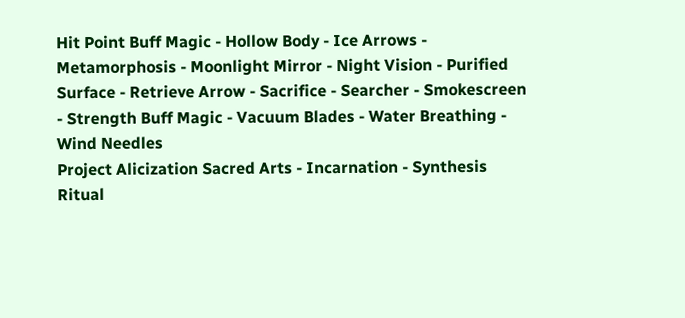Hit Point Buff Magic - Hollow Body - Ice Arrows - Metamorphosis - Moonlight Mirror - Night Vision - Purified Surface - Retrieve Arrow - Sacrifice - Searcher - Smokescreen - Strength Buff Magic - Vacuum Blades - Water Breathing - Wind Needles
Project Alicization Sacred Arts - Incarnation - Synthesis Ritual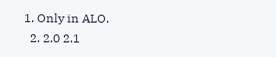1. Only in ALO.
  2. 2.0 2.1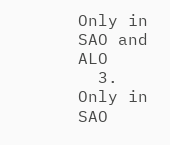Only in SAO and ALO
  3. Only in SAO